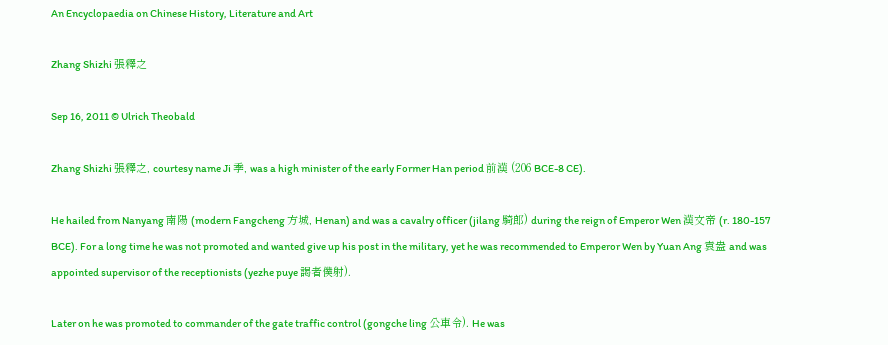An Encyclopaedia on Chinese History, Literature and Art

Zhang Shizhi 張釋之

Sep 16, 2011 © Ulrich Theobald

Zhang Shizhi 張釋之, courtesy name Ji 季, was a high minister of the early Former Han period 前漢 (206 BCE-8 CE).

He hailed from Nanyang 南陽 (modern Fangcheng 方城, Henan) and was a cavalry officer (jilang 騎郎) during the reign of Emperor Wen 漢文帝 (r. 180-157 BCE). For a long time he was not promoted and wanted give up his post in the military, yet he was recommended to Emperor Wen by Yuan Ang 袁盎 and was appointed supervisor of the receptionists (yezhe puye 謁者僕射).

Later on he was promoted to commander of the gate traffic control (gongche ling 公車令). He was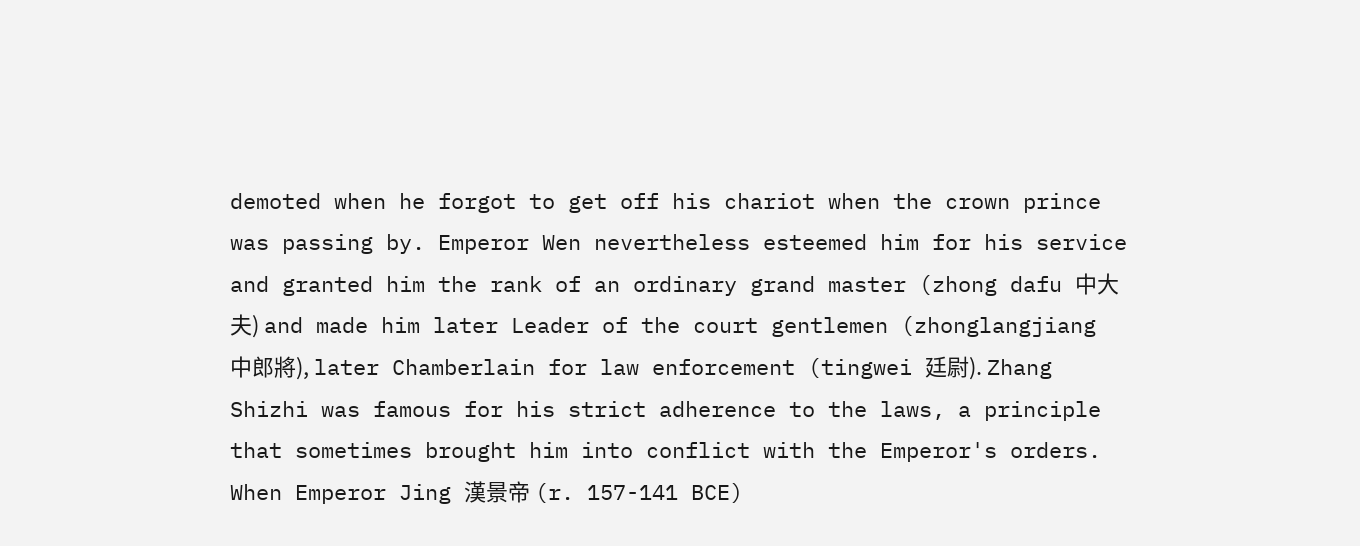demoted when he forgot to get off his chariot when the crown prince was passing by. Emperor Wen nevertheless esteemed him for his service and granted him the rank of an ordinary grand master (zhong dafu 中大夫) and made him later Leader of the court gentlemen (zhonglangjiang 中郎將), later Chamberlain for law enforcement (tingwei 廷尉). Zhang Shizhi was famous for his strict adherence to the laws, a principle that sometimes brought him into conflict with the Emperor's orders. When Emperor Jing 漢景帝 (r. 157-141 BCE)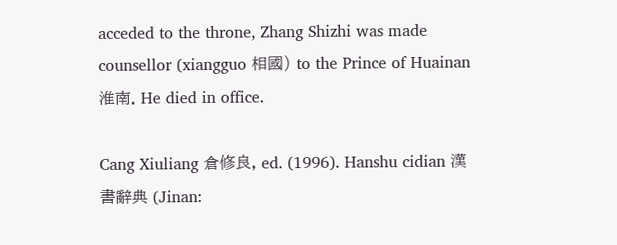acceded to the throne, Zhang Shizhi was made counsellor (xiangguo 相國) to the Prince of Huainan 淮南. He died in office.

Cang Xiuliang 倉修良, ed. (1996). Hanshu cidian 漢書辭典 (Jinan: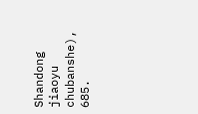Shandong jiaoyu chubanshe), 685.